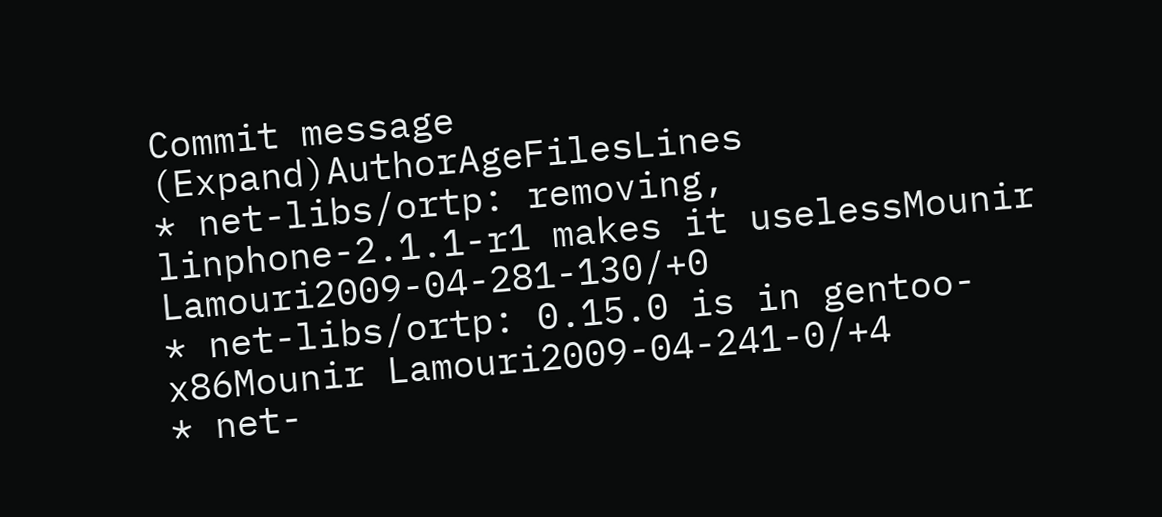Commit message (Expand)AuthorAgeFilesLines
* net-libs/ortp: removing, linphone-2.1.1-r1 makes it uselessMounir Lamouri2009-04-281-130/+0
* net-libs/ortp: 0.15.0 is in gentoo-x86Mounir Lamouri2009-04-241-0/+4
* net-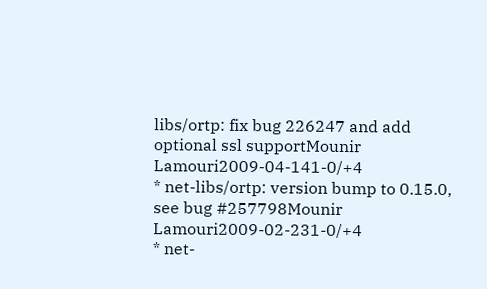libs/ortp: fix bug 226247 and add optional ssl supportMounir Lamouri2009-04-141-0/+4
* net-libs/ortp: version bump to 0.15.0, see bug #257798Mounir Lamouri2009-02-231-0/+4
* net-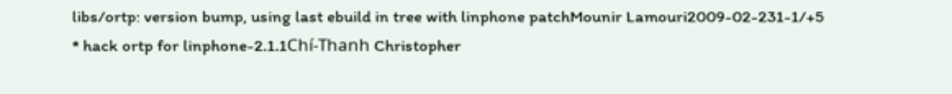libs/ortp: version bump, using last ebuild in tree with linphone patchMounir Lamouri2009-02-231-1/+5
* hack ortp for linphone-2.1.1Chí-Thanh Christopher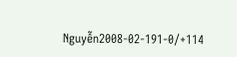Nguyễn2008-02-191-0/+114